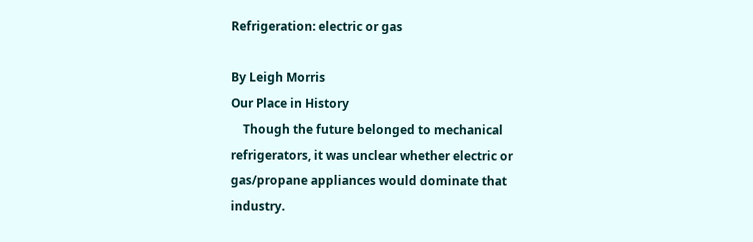Refrigeration: electric or gas

By Leigh Morris
Our Place in History
    Though the future belonged to mechanical refrigerators, it was unclear whether electric or gas/propane appliances would dominate that industry.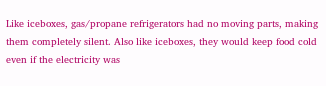Like iceboxes, gas/propane refrigerators had no moving parts, making them completely silent. Also like iceboxes, they would keep food cold even if the electricity was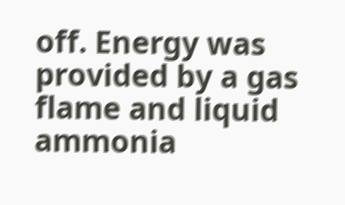off. Energy was provided by a gas flame and liquid ammonia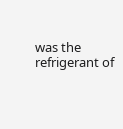was the refrigerant of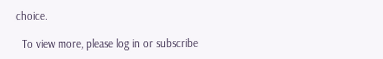choice.

  To view more, please log in or subscribe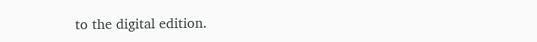to the digital edition.